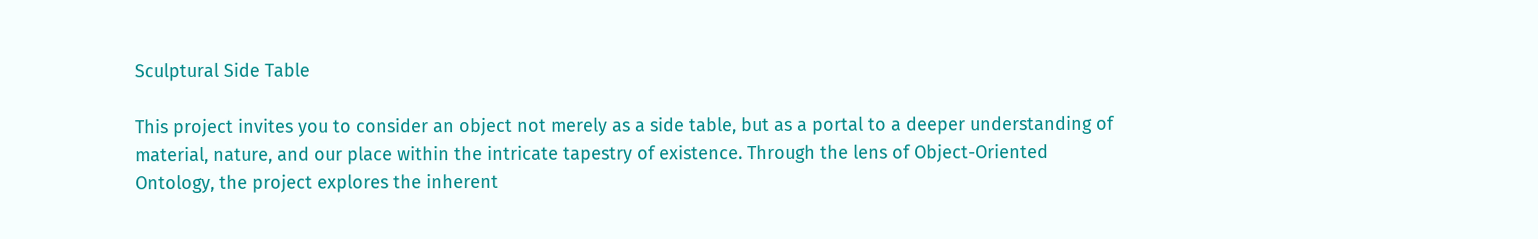Sculptural Side Table

This project invites you to consider an object not merely as a side table, but as a portal to a deeper understanding of material, nature, and our place within the intricate tapestry of existence. Through the lens of Object-Oriented Ontology, the project explores the inherent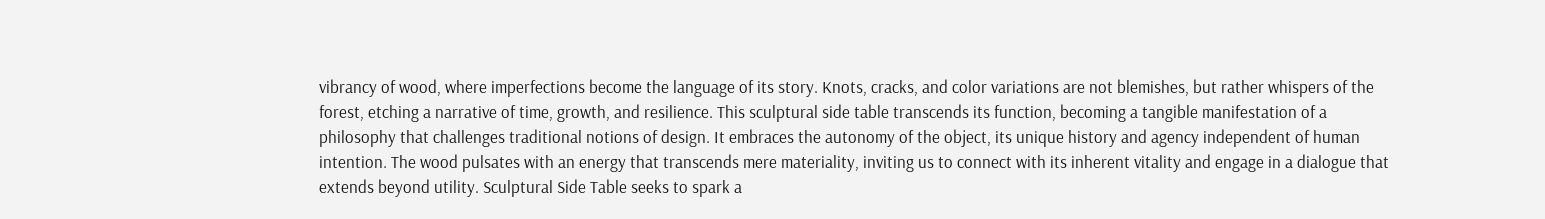vibrancy of wood, where imperfections become the language of its story. Knots, cracks, and color variations are not blemishes, but rather whispers of the forest, etching a narrative of time, growth, and resilience. This sculptural side table transcends its function, becoming a tangible manifestation of a philosophy that challenges traditional notions of design. It embraces the autonomy of the object, its unique history and agency independent of human intention. The wood pulsates with an energy that transcends mere materiality, inviting us to connect with its inherent vitality and engage in a dialogue that extends beyond utility. Sculptural Side Table seeks to spark a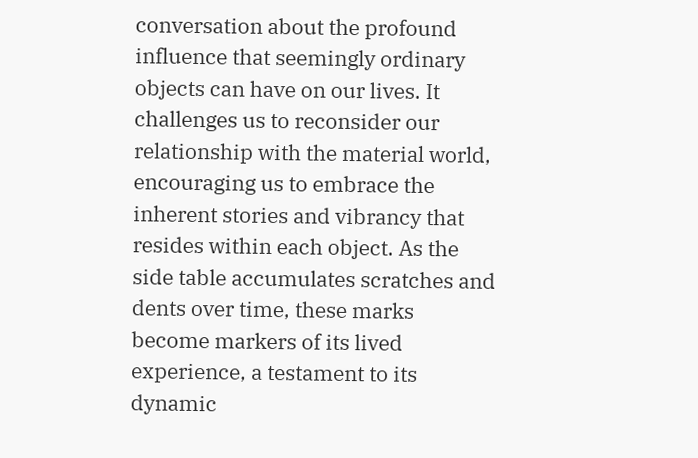conversation about the profound influence that seemingly ordinary objects can have on our lives. It challenges us to reconsider our relationship with the material world, encouraging us to embrace the inherent stories and vibrancy that resides within each object. As the side table accumulates scratches and dents over time, these marks become markers of its lived experience, a testament to its dynamic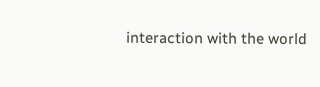interaction with the world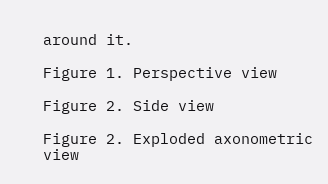around it.

Figure 1. Perspective view

Figure 2. Side view

Figure 2. Exploded axonometric view